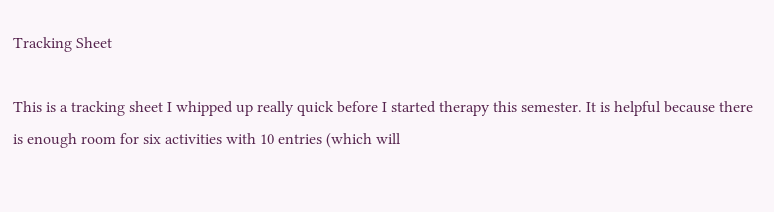Tracking Sheet

This is a tracking sheet I whipped up really quick before I started therapy this semester. It is helpful because there is enough room for six activities with 10 entries (which will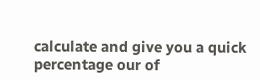calculate and give you a quick percentage our of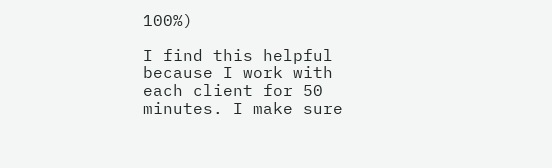100%)

I find this helpful because I work with each client for 50 minutes. I make sure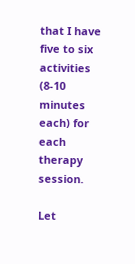that I have five to six activities (8-10 minutes each) for each therapy session.

Let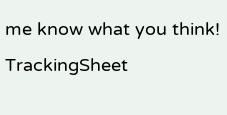me know what you think! TrackingSheet